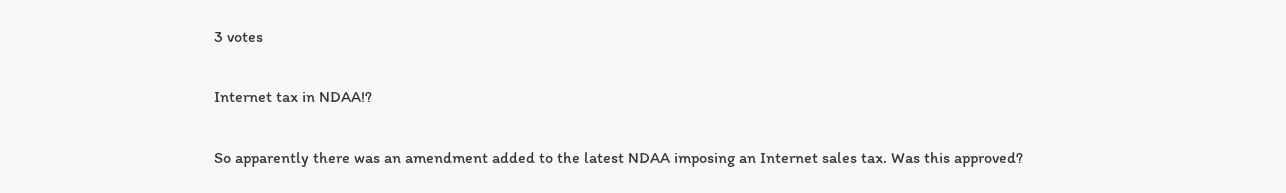3 votes

Internet tax in NDAA!?

So apparently there was an amendment added to the latest NDAA imposing an Internet sales tax. Was this approved?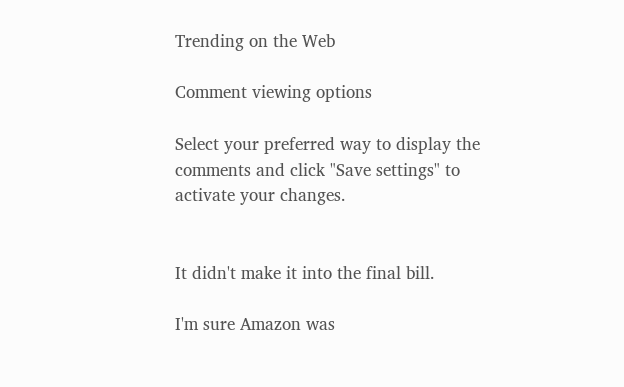Trending on the Web

Comment viewing options

Select your preferred way to display the comments and click "Save settings" to activate your changes.


It didn't make it into the final bill.

I'm sure Amazon was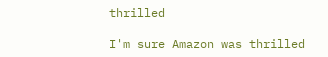thrilled

I'm sure Amazon was thrilled